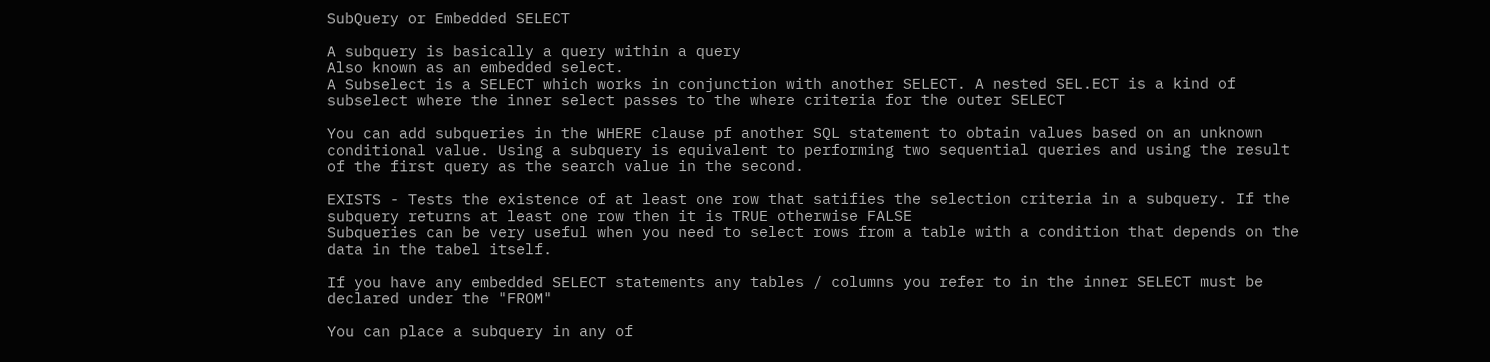SubQuery or Embedded SELECT

A subquery is basically a query within a query
Also known as an embedded select.
A Subselect is a SELECT which works in conjunction with another SELECT. A nested SEL.ECT is a kind of subselect where the inner select passes to the where criteria for the outer SELECT

You can add subqueries in the WHERE clause pf another SQL statement to obtain values based on an unknown conditional value. Using a subquery is equivalent to performing two sequential queries and using the result of the first query as the search value in the second.

EXISTS - Tests the existence of at least one row that satifies the selection criteria in a subquery. If the subquery returns at least one row then it is TRUE otherwise FALSE
Subqueries can be very useful when you need to select rows from a table with a condition that depends on the data in the tabel itself.

If you have any embedded SELECT statements any tables / columns you refer to in the inner SELECT must be declared under the "FROM"

You can place a subquery in any of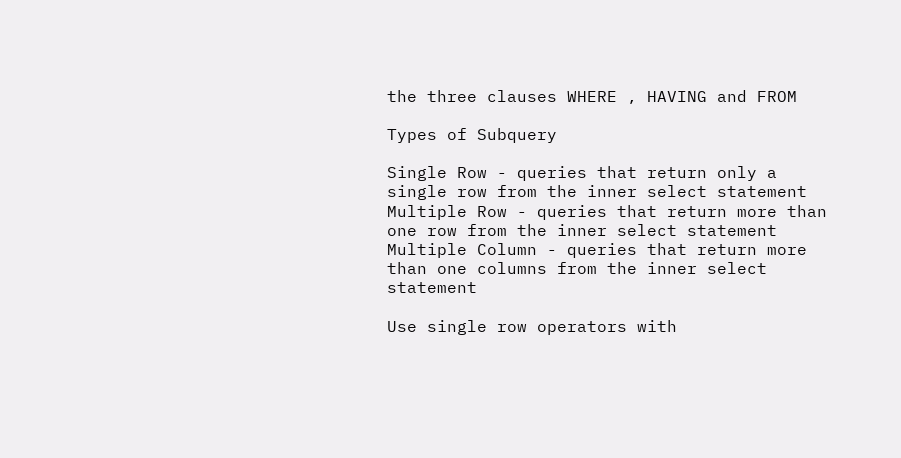the three clauses WHERE , HAVING and FROM

Types of Subquery

Single Row - queries that return only a single row from the inner select statement
Multiple Row - queries that return more than one row from the inner select statement
Multiple Column - queries that return more than one columns from the inner select statement

Use single row operators with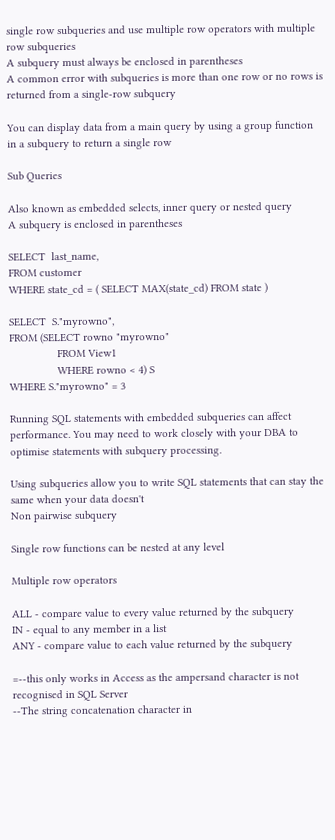single row subqueries and use multiple row operators with multiple row subqueries
A subquery must always be enclosed in parentheses
A common error with subqueries is more than one row or no rows is returned from a single-row subquery

You can display data from a main query by using a group function in a subquery to return a single row

Sub Queries

Also known as embedded selects, inner query or nested query
A subquery is enclosed in parentheses

SELECT  last_name,
FROM customer
WHERE state_cd = ( SELECT MAX(state_cd) FROM state )

SELECT  S."myrowno",
FROM (SELECT rowno "myrowno"
                FROM View1
                WHERE rowno < 4) S
WHERE S."myrowno" = 3

Running SQL statements with embedded subqueries can affect performance. You may need to work closely with your DBA to optimise statements with subquery processing.

Using subqueries allow you to write SQL statements that can stay the same when your data doesn't
Non pairwise subquery

Single row functions can be nested at any level

Multiple row operators

ALL - compare value to every value returned by the subquery
IN - equal to any member in a list
ANY - compare value to each value returned by the subquery

=--this only works in Access as the ampersand character is not recognised in SQL Server
--The string concatenation character in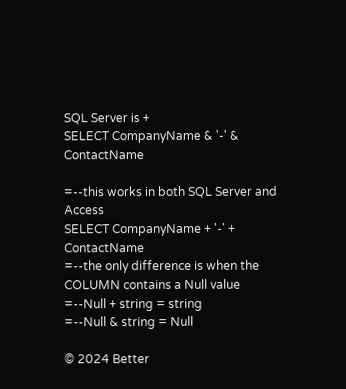SQL Server is +
SELECT CompanyName & '-' & ContactName

=--this works in both SQL Server and Access
SELECT CompanyName + '-' + ContactName
=--the only difference is when the COLUMN contains a Null value
=--Null + string = string
=--Null & string = Null

© 2024 Better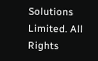Solutions Limited. All Rights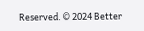Reserved. © 2024 Better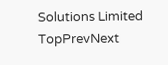Solutions Limited TopPrevNext